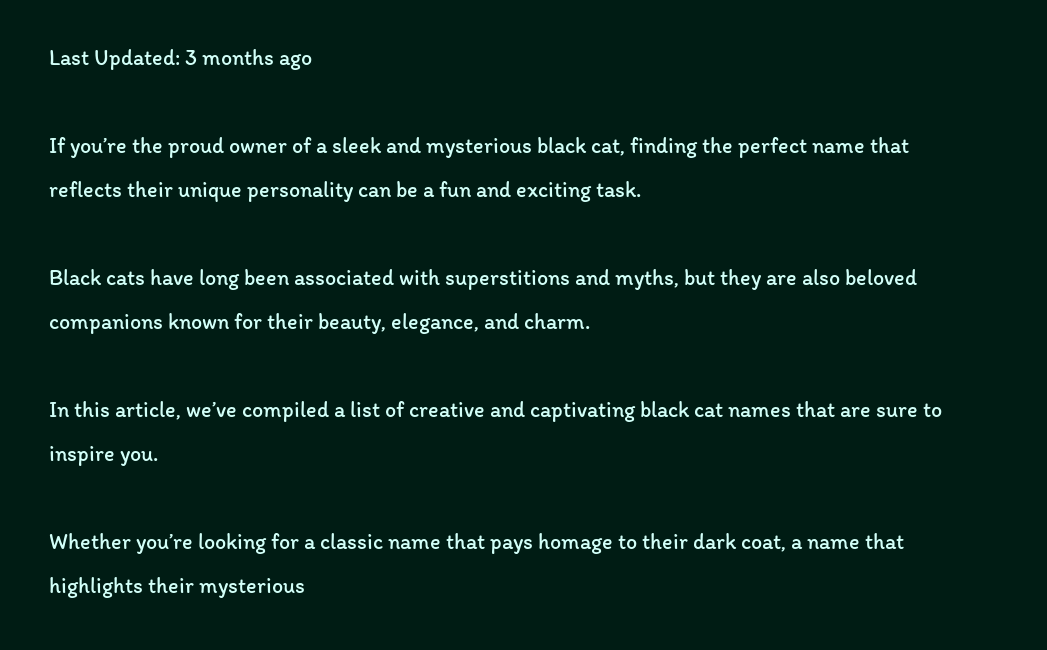Last Updated: 3 months ago

If you’re the proud owner of a sleek and mysterious black cat, finding the perfect name that reflects their unique personality can be a fun and exciting task.

Black cats have long been associated with superstitions and myths, but they are also beloved companions known for their beauty, elegance, and charm.

In this article, we’ve compiled a list of creative and captivating black cat names that are sure to inspire you.

Whether you’re looking for a classic name that pays homage to their dark coat, a name that highlights their mysterious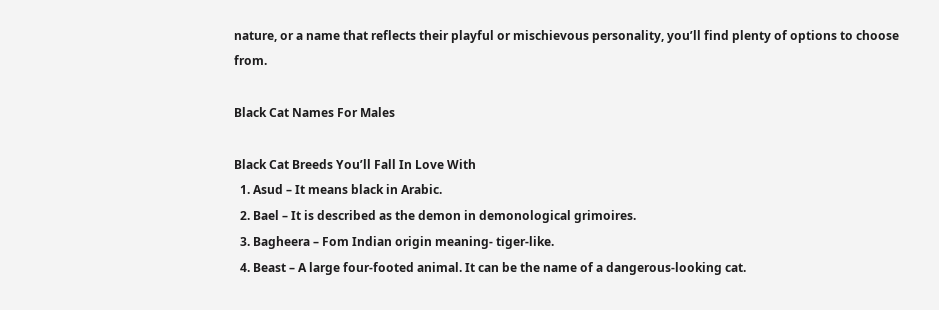nature, or a name that reflects their playful or mischievous personality, you’ll find plenty of options to choose from.

Black Cat Names For Males

Black Cat Breeds You’ll Fall In Love With
  1. Asud – It means black in Arabic.
  2. Bael – It is described as the demon in demonological grimoires.
  3. Bagheera – Fom Indian origin meaning- tiger-like.
  4. Beast – A large four-footed animal. It can be the name of a dangerous-looking cat.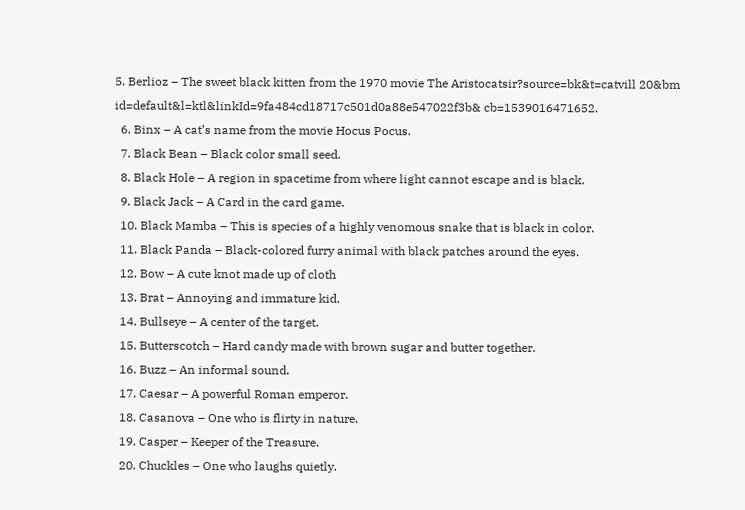5. Berlioz – The sweet black kitten from the 1970 movie The Aristocatsir?source=bk&t=catvill 20&bm id=default&l=ktl&linkId=9fa484cd18717c501d0a88e547022f3b& cb=1539016471652.
  6. Binx – A cat’s name from the movie Hocus Pocus.
  7. Black Bean – Black color small seed.
  8. Black Hole – A region in spacetime from where light cannot escape and is black.
  9. Black Jack – A Card in the card game.
  10. Black Mamba – This is species of a highly venomous snake that is black in color.
  11. Black Panda – Black-colored furry animal with black patches around the eyes.
  12. Bow – A cute knot made up of cloth
  13. Brat – Annoying and immature kid.
  14. Bullseye – A center of the target.
  15. Butterscotch – Hard candy made with brown sugar and butter together.
  16. Buzz – An informal sound.
  17. Caesar – A powerful Roman emperor.
  18. Casanova – One who is flirty in nature.
  19. Casper – Keeper of the Treasure.
  20. Chuckles – One who laughs quietly.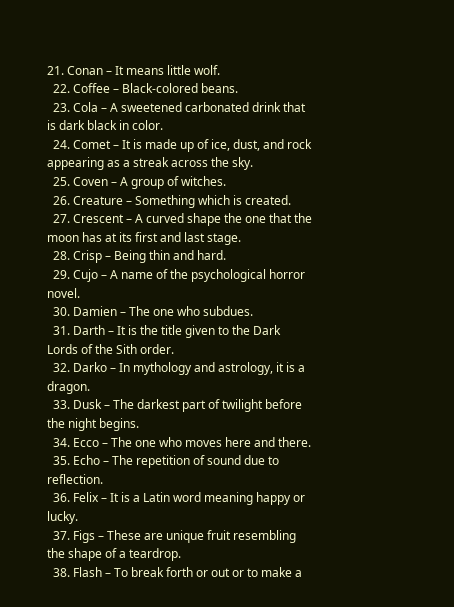21. Conan – It means little wolf.
  22. Coffee – Black-colored beans.
  23. Cola – A sweetened carbonated drink that is dark black in color.
  24. Comet – It is made up of ice, dust, and rock appearing as a streak across the sky.
  25. Coven – A group of witches.
  26. Creature – Something which is created.
  27. Crescent – A curved shape the one that the moon has at its first and last stage.
  28. Crisp – Being thin and hard.
  29. Cujo – A name of the psychological horror novel.
  30. Damien – The one who subdues.
  31. Darth – It is the title given to the Dark Lords of the Sith order.
  32. Darko – In mythology and astrology, it is a dragon.
  33. Dusk – The darkest part of twilight before the night begins.
  34. Ecco – The one who moves here and there.
  35. Echo – The repetition of sound due to reflection.
  36. Felix – It is a Latin word meaning happy or lucky.
  37. Figs – These are unique fruit resembling the shape of a teardrop.
  38. Flash – To break forth or out or to make a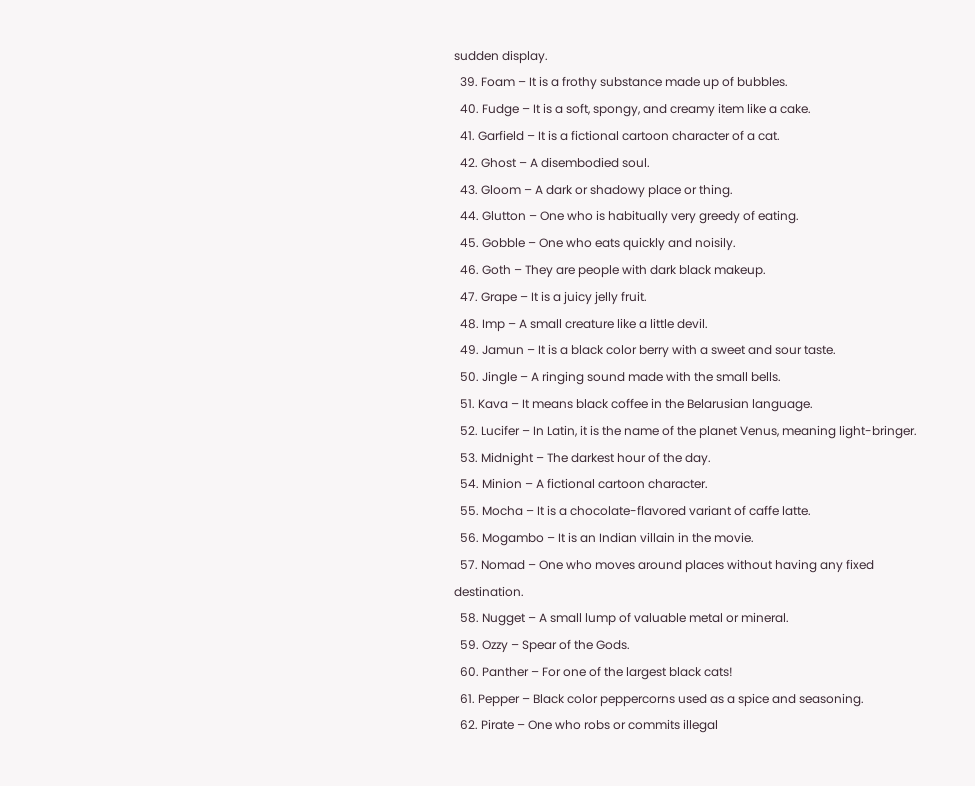sudden display.
  39. Foam – It is a frothy substance made up of bubbles.
  40. Fudge – It is a soft, spongy, and creamy item like a cake.
  41. Garfield – It is a fictional cartoon character of a cat.
  42. Ghost – A disembodied soul.
  43. Gloom – A dark or shadowy place or thing.
  44. Glutton – One who is habitually very greedy of eating.
  45. Gobble – One who eats quickly and noisily.
  46. Goth – They are people with dark black makeup.
  47. Grape – It is a juicy jelly fruit.
  48. Imp – A small creature like a little devil.
  49. Jamun – It is a black color berry with a sweet and sour taste.
  50. Jingle – A ringing sound made with the small bells.
  51. Kava – It means black coffee in the Belarusian language.
  52. Lucifer – In Latin, it is the name of the planet Venus, meaning light-bringer.
  53. Midnight – The darkest hour of the day.
  54. Minion – A fictional cartoon character.
  55. Mocha – It is a chocolate-flavored variant of caffe latte.
  56. Mogambo – It is an Indian villain in the movie.
  57. Nomad – One who moves around places without having any fixed destination.
  58. Nugget – A small lump of valuable metal or mineral.
  59. Ozzy – Spear of the Gods.
  60. Panther – For one of the largest black cats!
  61. Pepper – Black color peppercorns used as a spice and seasoning.
  62. Pirate – One who robs or commits illegal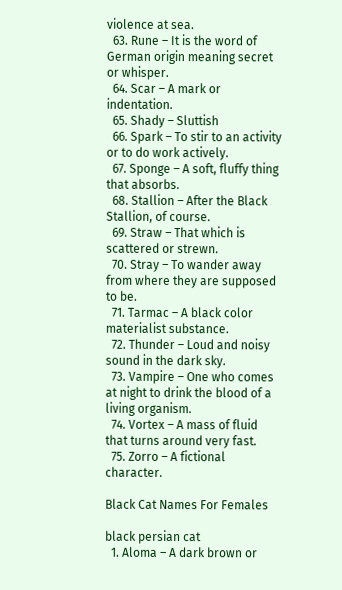violence at sea.
  63. Rune – It is the word of German origin meaning secret or whisper.
  64. Scar – A mark or indentation.
  65. Shady – Sluttish
  66. Spark – To stir to an activity or to do work actively.
  67. Sponge – A soft, fluffy thing that absorbs.
  68. Stallion – After the Black Stallion, of course.
  69. Straw – That which is scattered or strewn.
  70. Stray – To wander away from where they are supposed to be.
  71. Tarmac – A black color materialist substance.
  72. Thunder – Loud and noisy sound in the dark sky.
  73. Vampire – One who comes at night to drink the blood of a living organism.
  74. Vortex – A mass of fluid that turns around very fast.
  75. Zorro – A fictional character.

Black Cat Names For Females

black persian cat
  1. Aloma – A dark brown or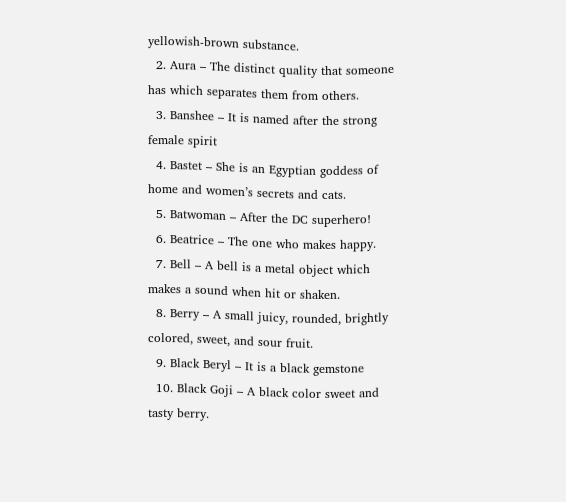yellowish-brown substance.
  2. Aura – The distinct quality that someone has which separates them from others.
  3. Banshee – It is named after the strong female spirit
  4. Bastet – She is an Egyptian goddess of home and women’s secrets and cats.
  5. Batwoman – After the DC superhero!
  6. Beatrice – The one who makes happy.
  7. Bell – A bell is a metal object which makes a sound when hit or shaken.
  8. Berry – A small juicy, rounded, brightly colored, sweet, and sour fruit.
  9. Black Beryl – It is a black gemstone
  10. Black Goji – A black color sweet and tasty berry.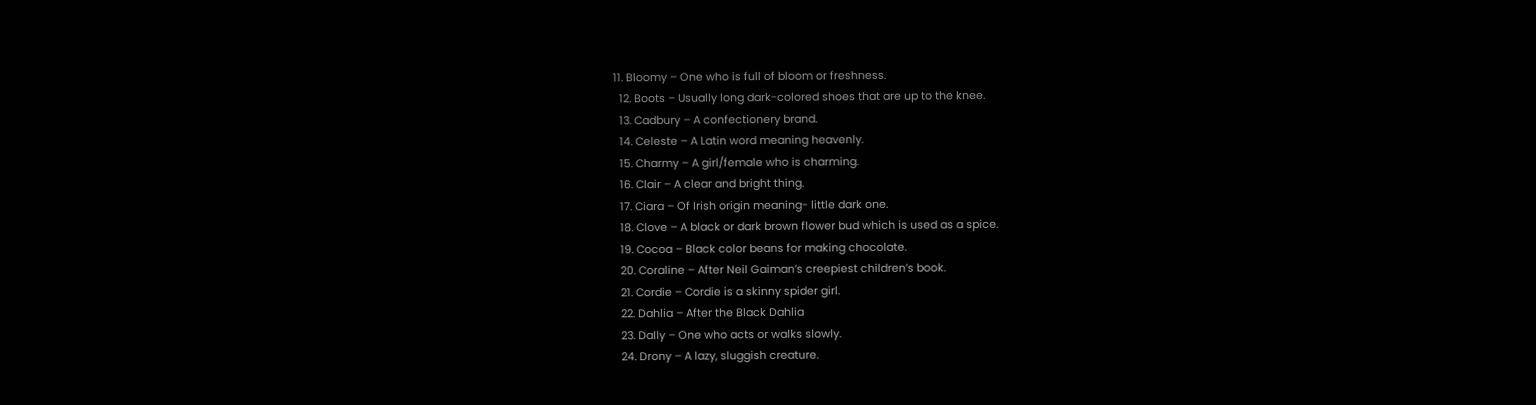11. Bloomy – One who is full of bloom or freshness.
  12. Boots – Usually long dark-colored shoes that are up to the knee.
  13. Cadbury – A confectionery brand.
  14. Celeste – A Latin word meaning heavenly.
  15. Charmy – A girl/female who is charming.
  16. Clair – A clear and bright thing.
  17. Ciara – Of Irish origin meaning- little dark one.
  18. Clove – A black or dark brown flower bud which is used as a spice.
  19. Cocoa – Black color beans for making chocolate.
  20. Coraline – After Neil Gaiman’s creepiest children’s book.
  21. Cordie – Cordie is a skinny spider girl.
  22. Dahlia – After the Black Dahlia
  23. Dally – One who acts or walks slowly.
  24. Drony – A lazy, sluggish creature.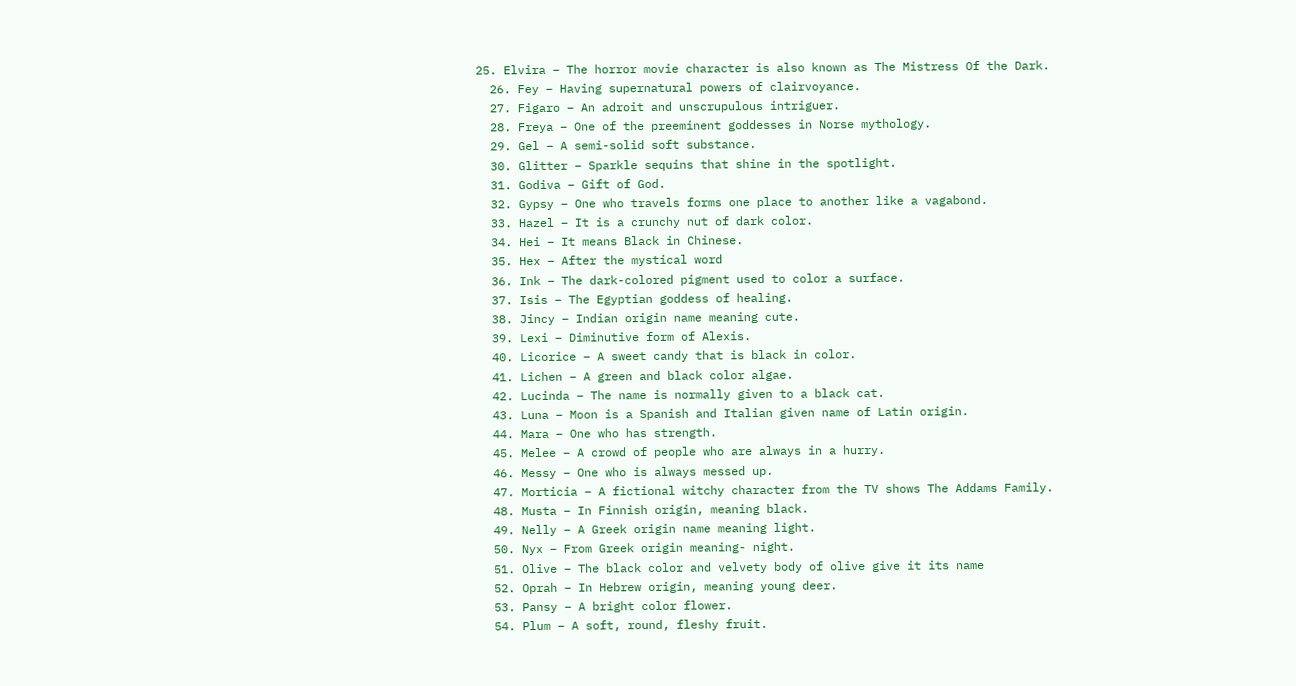25. Elvira – The horror movie character is also known as The Mistress Of the Dark.
  26. Fey – Having supernatural powers of clairvoyance.
  27. Figaro – An adroit and unscrupulous intriguer.
  28. Freya – One of the preeminent goddesses in Norse mythology.
  29. Gel – A semi-solid soft substance.
  30. Glitter – Sparkle sequins that shine in the spotlight.
  31. Godiva – Gift of God.
  32. Gypsy – One who travels forms one place to another like a vagabond.
  33. Hazel – It is a crunchy nut of dark color.
  34. Hei – It means Black in Chinese.
  35. Hex – After the mystical word
  36. Ink – The dark-colored pigment used to color a surface.
  37. Isis – The Egyptian goddess of healing.
  38. Jincy – Indian origin name meaning cute.
  39. Lexi – Diminutive form of Alexis.
  40. Licorice – A sweet candy that is black in color.
  41. Lichen – A green and black color algae.
  42. Lucinda – The name is normally given to a black cat.
  43. Luna – Moon is a Spanish and Italian given name of Latin origin.
  44. Mara – One who has strength.
  45. Melee – A crowd of people who are always in a hurry.
  46. Messy – One who is always messed up.
  47. Morticia – A fictional witchy character from the TV shows The Addams Family.
  48. Musta – In Finnish origin, meaning black.
  49. Nelly – A Greek origin name meaning light.
  50. Nyx – From Greek origin meaning- night.
  51. Olive – The black color and velvety body of olive give it its name
  52. Oprah – In Hebrew origin, meaning young deer.
  53. Pansy – A bright color flower.
  54. Plum – A soft, round, fleshy fruit.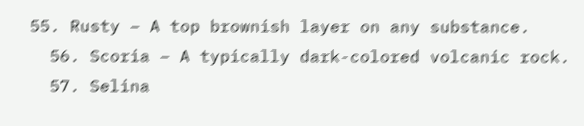55. Rusty – A top brownish layer on any substance.
  56. Scoria – A typically dark-colored volcanic rock.
  57. Selina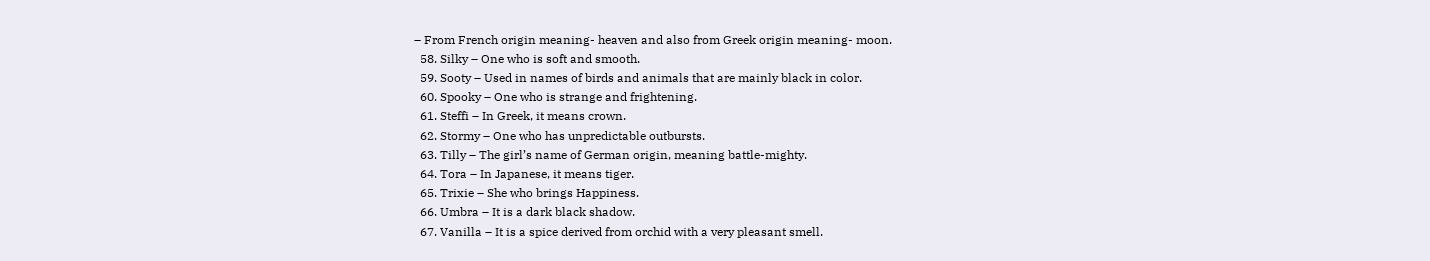– From French origin meaning- heaven and also from Greek origin meaning- moon.
  58. Silky – One who is soft and smooth.
  59. Sooty – Used in names of birds and animals that are mainly black in color.
  60. Spooky – One who is strange and frightening.
  61. Steffi – In Greek, it means crown.
  62. Stormy – One who has unpredictable outbursts.
  63. Tilly – The girl’s name of German origin, meaning battle-mighty.
  64. Tora – In Japanese, it means tiger.
  65. Trixie – She who brings Happiness.
  66. Umbra – It is a dark black shadow.
  67. Vanilla – It is a spice derived from orchid with a very pleasant smell.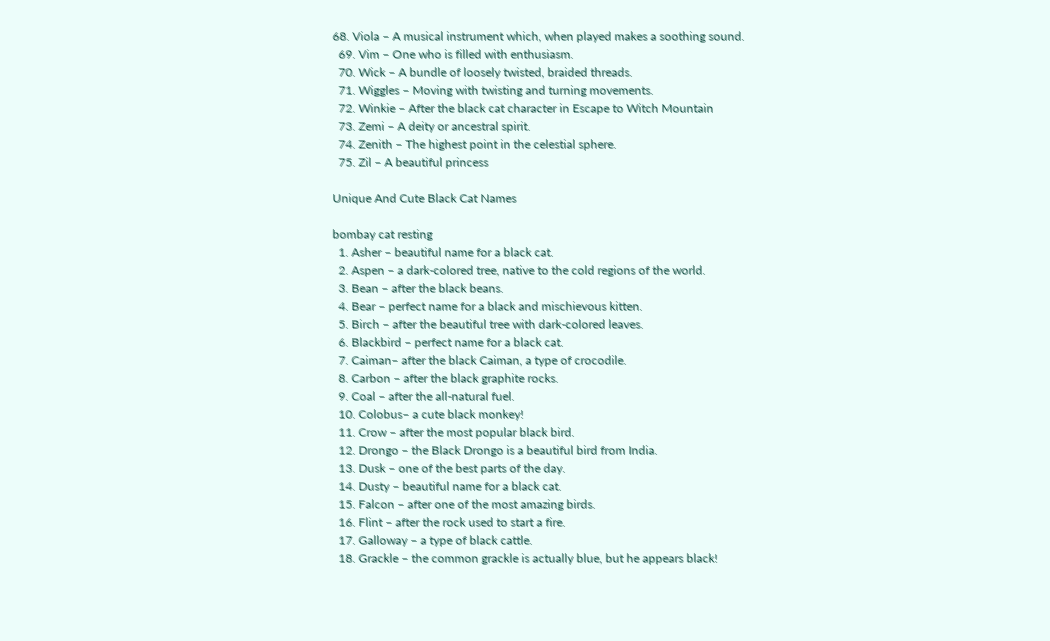68. Viola – A musical instrument which, when played makes a soothing sound.
  69. Vim – One who is filled with enthusiasm.
  70. Wick – A bundle of loosely twisted, braided threads.
  71. Wiggles – Moving with twisting and turning movements.
  72. Winkie – After the black cat character in Escape to Witch Mountain
  73. Zemi – A deity or ancestral spirit.
  74. Zenith – The highest point in the celestial sphere.
  75. Zil – A beautiful princess

Unique And Cute Black Cat Names

bombay cat resting
  1. Asher – beautiful name for a black cat.
  2. Aspen – a dark-colored tree, native to the cold regions of the world.
  3. Bean – after the black beans.
  4. Bear – perfect name for a black and mischievous kitten.
  5. Birch – after the beautiful tree with dark-colored leaves.
  6. Blackbird – perfect name for a black cat.
  7. Caiman– after the black Caiman, a type of crocodile.
  8. Carbon – after the black graphite rocks.
  9. Coal – after the all-natural fuel.
  10. Colobus– a cute black monkey!
  11. Crow – after the most popular black bird.
  12. Drongo – the Black Drongo is a beautiful bird from India.
  13. Dusk – one of the best parts of the day.
  14. Dusty – beautiful name for a black cat.
  15. Falcon – after one of the most amazing birds.
  16. Flint – after the rock used to start a fire.
  17. Galloway – a type of black cattle.
  18. Grackle – the common grackle is actually blue, but he appears black!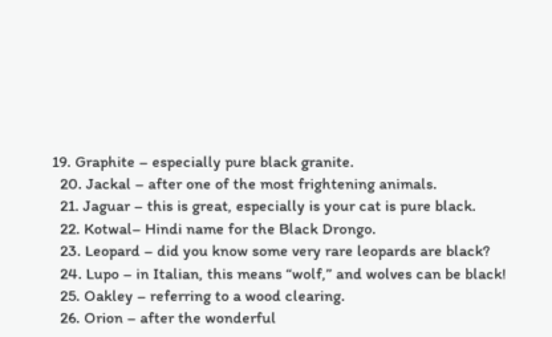19. Graphite – especially pure black granite.
  20. Jackal – after one of the most frightening animals.
  21. Jaguar – this is great, especially is your cat is pure black.
  22. Kotwal– Hindi name for the Black Drongo.
  23. Leopard – did you know some very rare leopards are black?
  24. Lupo – in Italian, this means “wolf,” and wolves can be black!
  25. Oakley – referring to a wood clearing.
  26. Orion – after the wonderful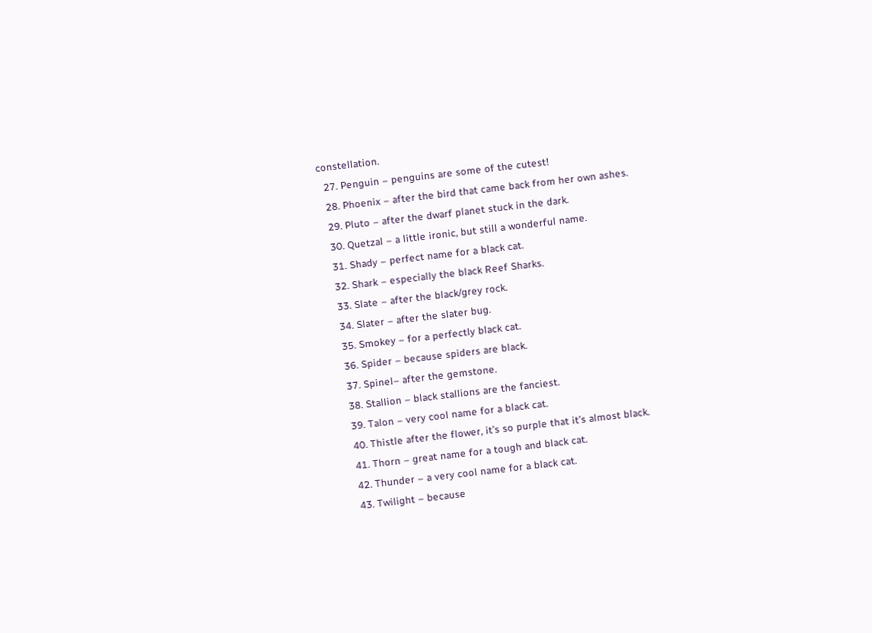constellation.
  27. Penguin – penguins are some of the cutest!
  28. Phoenix – after the bird that came back from her own ashes.
  29. Pluto – after the dwarf planet stuck in the dark.
  30. Quetzal – a little ironic, but still a wonderful name.
  31. Shady – perfect name for a black cat.
  32. Shark – especially the black Reef Sharks.
  33. Slate – after the black/grey rock.
  34. Slater – after the slater bug.
  35. Smokey – for a perfectly black cat.
  36. Spider – because spiders are black.
  37. Spinel– after the gemstone.
  38. Stallion – black stallions are the fanciest.
  39. Talon – very cool name for a black cat.
  40. Thistle after the flower, it’s so purple that it’s almost black.
  41. Thorn – great name for a tough and black cat.
  42. Thunder – a very cool name for a black cat.
  43. Twilight – because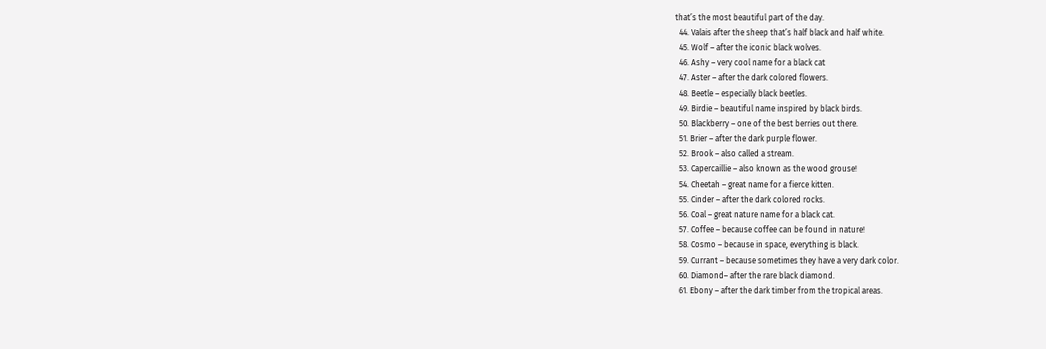that’s the most beautiful part of the day.
  44. Valais after the sheep that’s half black and half white.
  45. Wolf – after the iconic black wolves.
  46. Ashy – very cool name for a black cat
  47. Aster – after the dark colored flowers.
  48. Beetle – especially black beetles.
  49. Birdie – beautiful name inspired by black birds.
  50. Blackberry – one of the best berries out there.
  51. Brier – after the dark purple flower.
  52. Brook – also called a stream.
  53. Capercaillie – also known as the wood grouse!
  54. Cheetah – great name for a fierce kitten.
  55. Cinder – after the dark colored rocks.
  56. Coal – great nature name for a black cat.
  57. Coffee – because coffee can be found in nature!
  58. Cosmo – because in space, everything is black.
  59. Currant – because sometimes they have a very dark color.
  60. Diamond– after the rare black diamond.
  61. Ebony – after the dark timber from the tropical areas.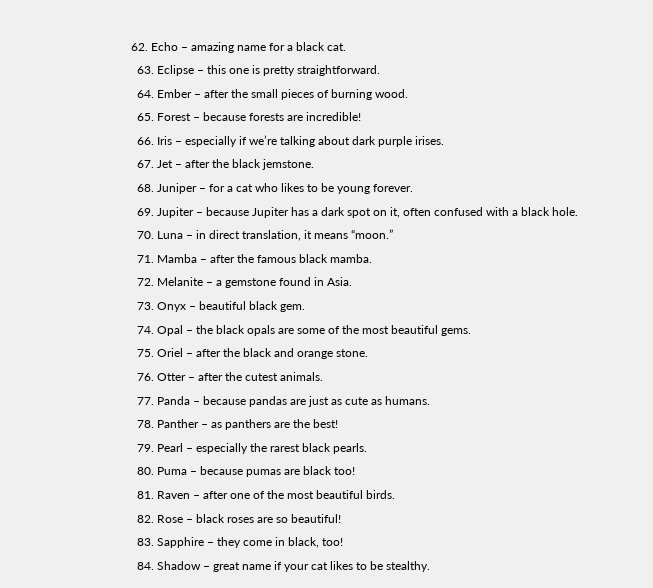62. Echo – amazing name for a black cat.
  63. Eclipse – this one is pretty straightforward.
  64. Ember – after the small pieces of burning wood.
  65. Forest – because forests are incredible!
  66. Iris – especially if we’re talking about dark purple irises.
  67. Jet – after the black jemstone.
  68. Juniper – for a cat who likes to be young forever.
  69. Jupiter – because Jupiter has a dark spot on it, often confused with a black hole.
  70. Luna – in direct translation, it means “moon.”
  71. Mamba – after the famous black mamba.
  72. Melanite – a gemstone found in Asia.
  73. Onyx – beautiful black gem.
  74. Opal – the black opals are some of the most beautiful gems.
  75. Oriel – after the black and orange stone.
  76. Otter – after the cutest animals.
  77. Panda – because pandas are just as cute as humans.
  78. Panther – as panthers are the best!
  79. Pearl – especially the rarest black pearls.
  80. Puma – because pumas are black too!
  81. Raven – after one of the most beautiful birds.
  82. Rose – black roses are so beautiful!
  83. Sapphire – they come in black, too!
  84. Shadow – great name if your cat likes to be stealthy.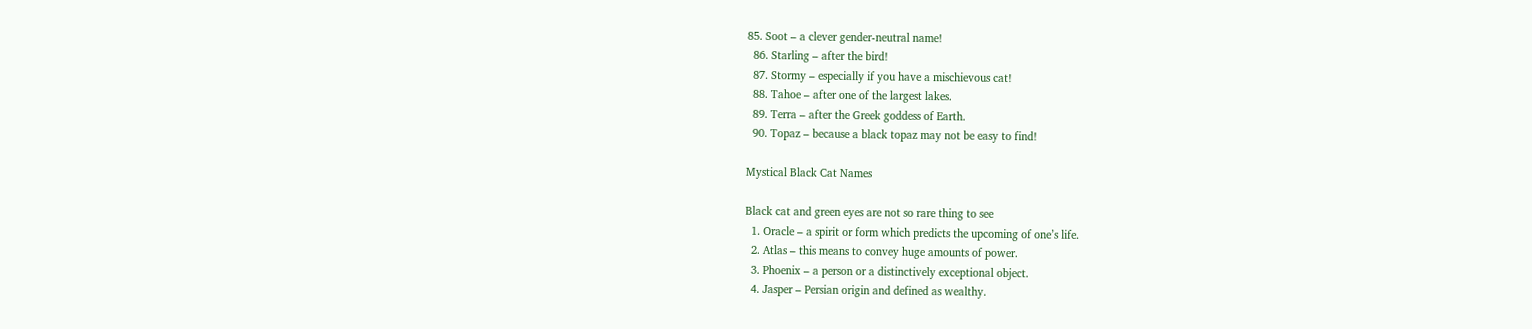85. Soot – a clever gender-neutral name!
  86. Starling – after the bird!
  87. Stormy – especially if you have a mischievous cat!
  88. Tahoe – after one of the largest lakes.
  89. Terra – after the Greek goddess of Earth.
  90. Topaz – because a black topaz may not be easy to find!

Mystical Black Cat Names

Black cat and green eyes are not so rare thing to see
  1. Oracle – a spirit or form which predicts the upcoming of one’s life.
  2. Atlas – this means to convey huge amounts of power.
  3. Phoenix – a person or a distinctively exceptional object.
  4. Jasper – Persian origin and defined as wealthy.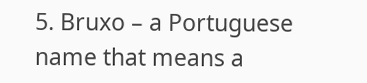5. Bruxo – a Portuguese name that means a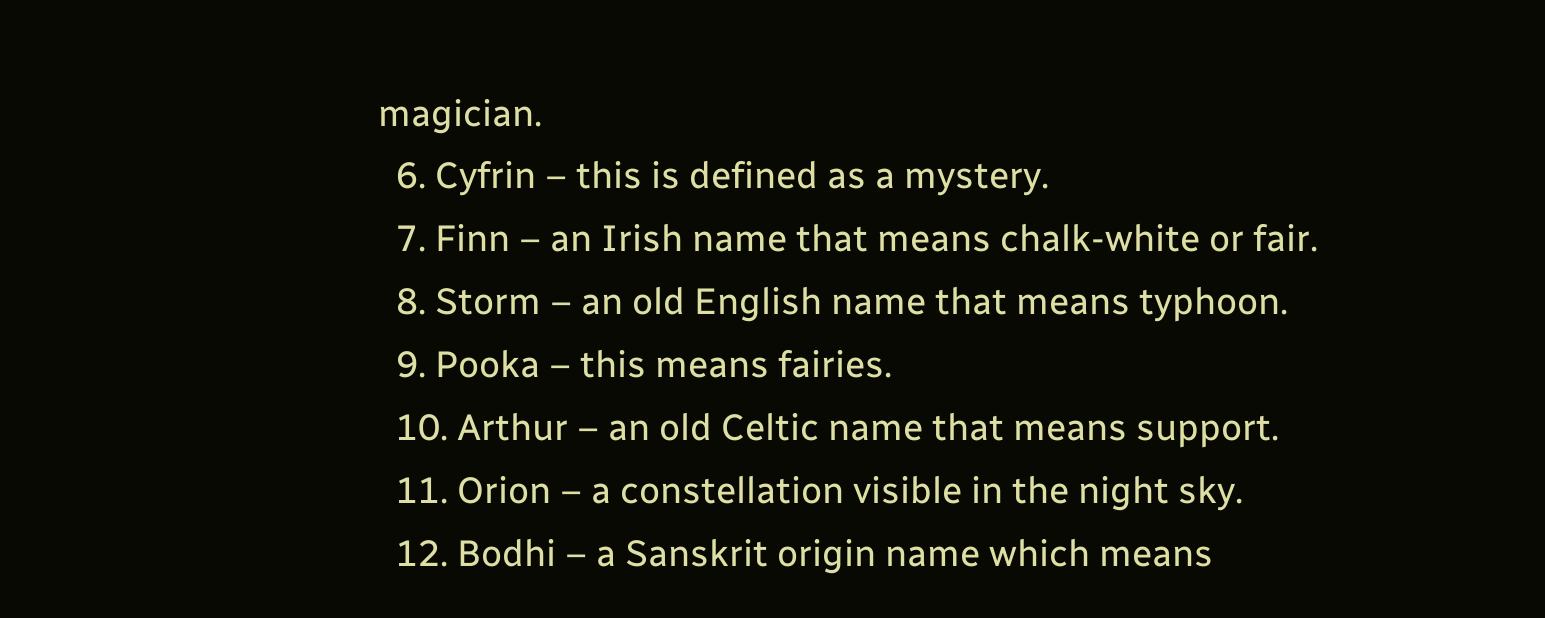magician.
  6. Cyfrin – this is defined as a mystery.
  7. Finn – an Irish name that means chalk-white or fair.
  8. Storm – an old English name that means typhoon.
  9. Pooka – this means fairies.
  10. Arthur – an old Celtic name that means support.
  11. Orion – a constellation visible in the night sky.
  12. Bodhi – a Sanskrit origin name which means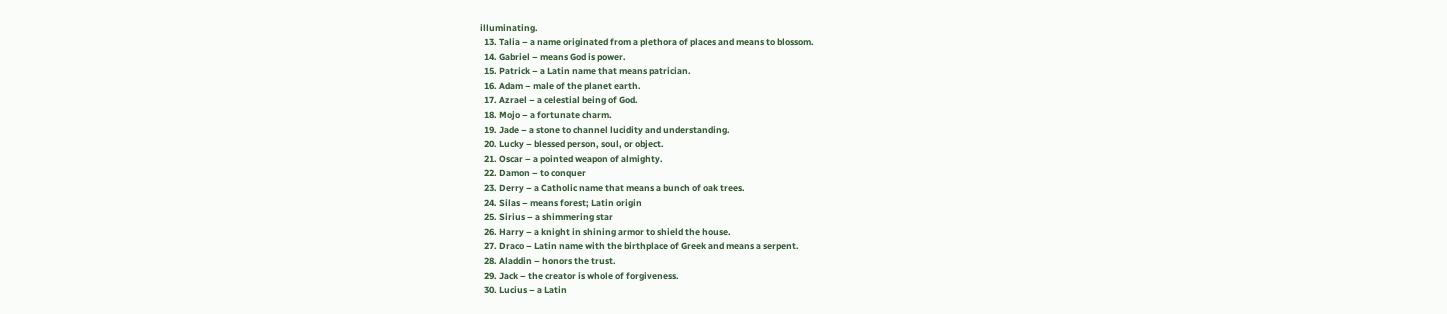illuminating.
  13. Talia – a name originated from a plethora of places and means to blossom.
  14. Gabriel – means God is power.
  15. Patrick – a Latin name that means patrician.
  16. Adam – male of the planet earth.
  17. Azrael – a celestial being of God.
  18. Mojo – a fortunate charm.
  19. Jade – a stone to channel lucidity and understanding.
  20. Lucky – blessed person, soul, or object.
  21. Oscar – a pointed weapon of almighty.
  22. Damon – to conquer
  23. Derry – a Catholic name that means a bunch of oak trees.
  24. Silas – means forest; Latin origin
  25. Sirius – a shimmering star
  26. Harry – a knight in shining armor to shield the house.
  27. Draco – Latin name with the birthplace of Greek and means a serpent.
  28. Aladdin – honors the trust.
  29. Jack – the creator is whole of forgiveness.
  30. Lucius – a Latin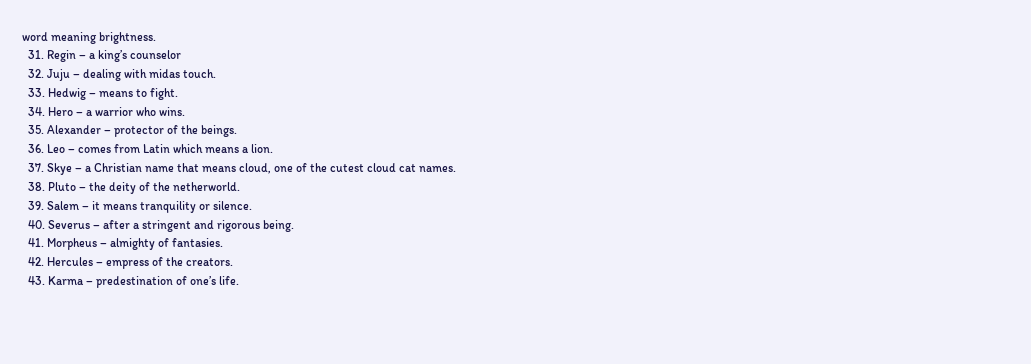word meaning brightness.
  31. Regin – a king’s counselor
  32. Juju – dealing with midas touch.
  33. Hedwig – means to fight.
  34. Hero – a warrior who wins.
  35. Alexander – protector of the beings.
  36. Leo – comes from Latin which means a lion.
  37. Skye – a Christian name that means cloud, one of the cutest cloud cat names.
  38. Pluto – the deity of the netherworld.
  39. Salem – it means tranquility or silence.
  40. Severus – after a stringent and rigorous being.
  41. Morpheus – almighty of fantasies.
  42. Hercules – empress of the creators.
  43. Karma – predestination of one’s life.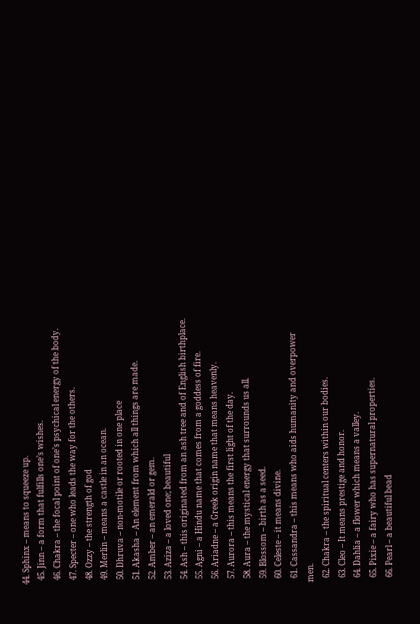44. Sphinx – means to squeeze up.
  45. Jinn – a form that fulfills one’s wishes.
  46. Chakra – the focal point of one’s psychical energy of the body.
  47. Specter – one who leads the way for the others.
  48. Ozzy – the strength of god
  49. Merlin – means a castle in an ocean.
  50. Dhruva – non-motile or rooted in one place
  51. Akasha – An element from which all things are made.
  52. Amber – an emerald or gem.
  53. Aziza – a loved one; beautiful
  54. Ash – this originated from an ash tree and of English birthplace.
  55. Agni – a Hindu name that comes from a goddess of fire.
  56. Ariadne – a Greek origin name that means heavenly.
  57. Aurora – this means the first light of the day.
  58. Aura – the mystical energy that surrounds us all.
  59. Blossom – birth as a seed.
  60. Celeste – it means divine.
  61. Cassandra – this means who aids humanity and overpower men.
  62. Chakra – the spiritual centers within our bodies.
  63. Cleo – It means prestige and honor.
  64. Dahlia – a flower which means a valley.
  65. Pixie – a fairy who has supernatural properties.
  66. Pearl – a beautiful bead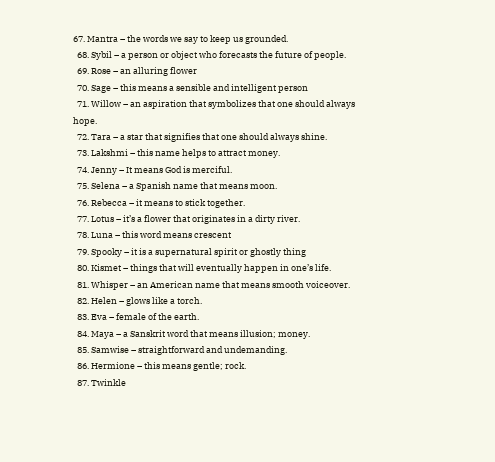67. Mantra – the words we say to keep us grounded.
  68. Sybil – a person or object who forecasts the future of people.
  69. Rose – an alluring flower
  70. Sage – this means a sensible and intelligent person
  71. Willow – an aspiration that symbolizes that one should always hope.
  72. Tara – a star that signifies that one should always shine.
  73. Lakshmi – this name helps to attract money.
  74. Jenny – It means God is merciful.
  75. Selena – a Spanish name that means moon.
  76. Rebecca – it means to stick together.
  77. Lotus – it’s a flower that originates in a dirty river.
  78. Luna – this word means crescent
  79. Spooky – it is a supernatural spirit or ghostly thing
  80. Kismet – things that will eventually happen in one’s life.
  81. Whisper – an American name that means smooth voiceover.
  82. Helen – glows like a torch.
  83. Eva – female of the earth.
  84. Maya – a Sanskrit word that means illusion; money.
  85. Samwise – straightforward and undemanding.
  86. Hermione – this means gentle; rock.
  87. Twinkle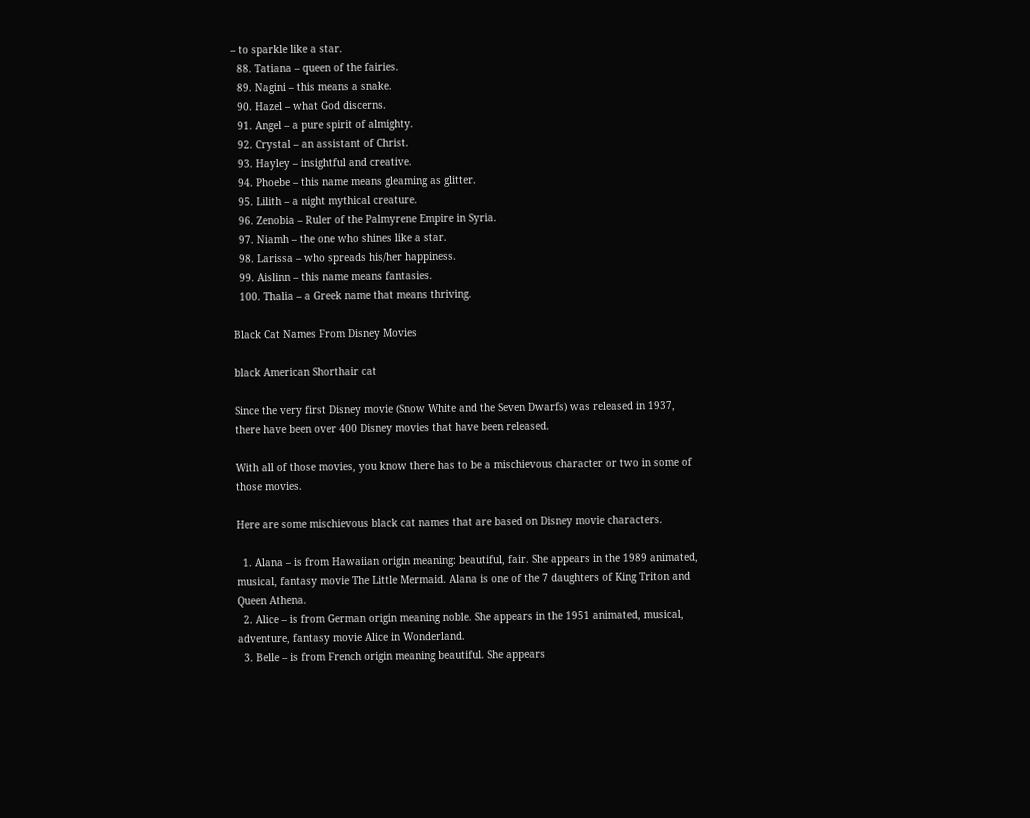– to sparkle like a star.
  88. Tatiana – queen of the fairies.
  89. Nagini – this means a snake.
  90. Hazel – what God discerns.
  91. Angel – a pure spirit of almighty.
  92. Crystal – an assistant of Christ.
  93. Hayley – insightful and creative.
  94. Phoebe – this name means gleaming as glitter.
  95. Lilith – a night mythical creature.
  96. Zenobia – Ruler of the Palmyrene Empire in Syria.
  97. Niamh – the one who shines like a star.
  98. Larissa – who spreads his/her happiness.
  99. Aislinn – this name means fantasies.
  100. Thalia – a Greek name that means thriving.

Black Cat Names From Disney Movies

black American Shorthair cat

Since the very first Disney movie (Snow White and the Seven Dwarfs) was released in 1937, there have been over 400 Disney movies that have been released.

With all of those movies, you know there has to be a mischievous character or two in some of those movies.

Here are some mischievous black cat names that are based on Disney movie characters.

  1. Alana – is from Hawaiian origin meaning: beautiful, fair. She appears in the 1989 animated, musical, fantasy movie The Little Mermaid. Alana is one of the 7 daughters of King Triton and Queen Athena.
  2. Alice – is from German origin meaning noble. She appears in the 1951 animated, musical, adventure, fantasy movie Alice in Wonderland.
  3. Belle – is from French origin meaning beautiful. She appears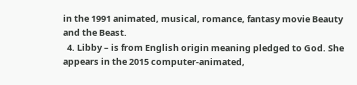in the 1991 animated, musical, romance, fantasy movie Beauty and the Beast.
  4. Libby – is from English origin meaning pledged to God. She appears in the 2015 computer-animated,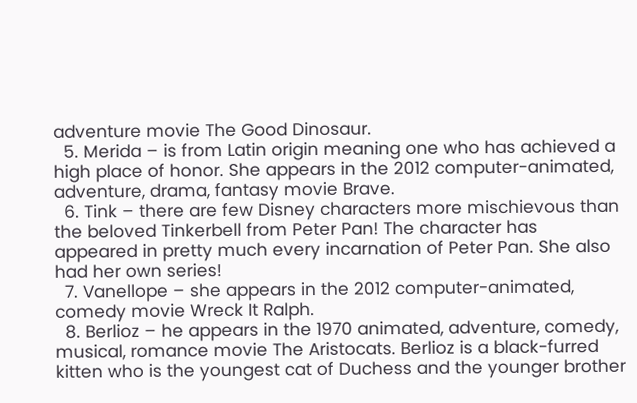adventure movie The Good Dinosaur.
  5. Merida – is from Latin origin meaning one who has achieved a high place of honor. She appears in the 2012 computer-animated, adventure, drama, fantasy movie Brave.
  6. Tink – there are few Disney characters more mischievous than the beloved Tinkerbell from Peter Pan! The character has appeared in pretty much every incarnation of Peter Pan. She also had her own series!
  7. Vanellope – she appears in the 2012 computer-animated, comedy movie Wreck It Ralph.
  8. Berlioz – he appears in the 1970 animated, adventure, comedy, musical, romance movie The Aristocats. Berlioz is a black-furred kitten who is the youngest cat of Duchess and the younger brother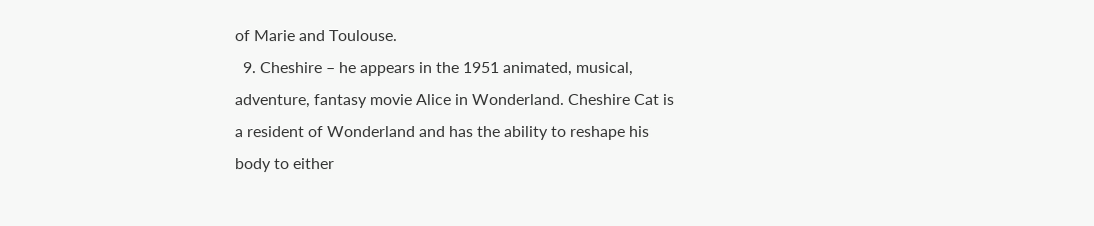of Marie and Toulouse.
  9. Cheshire – he appears in the 1951 animated, musical, adventure, fantasy movie Alice in Wonderland. Cheshire Cat is a resident of Wonderland and has the ability to reshape his body to either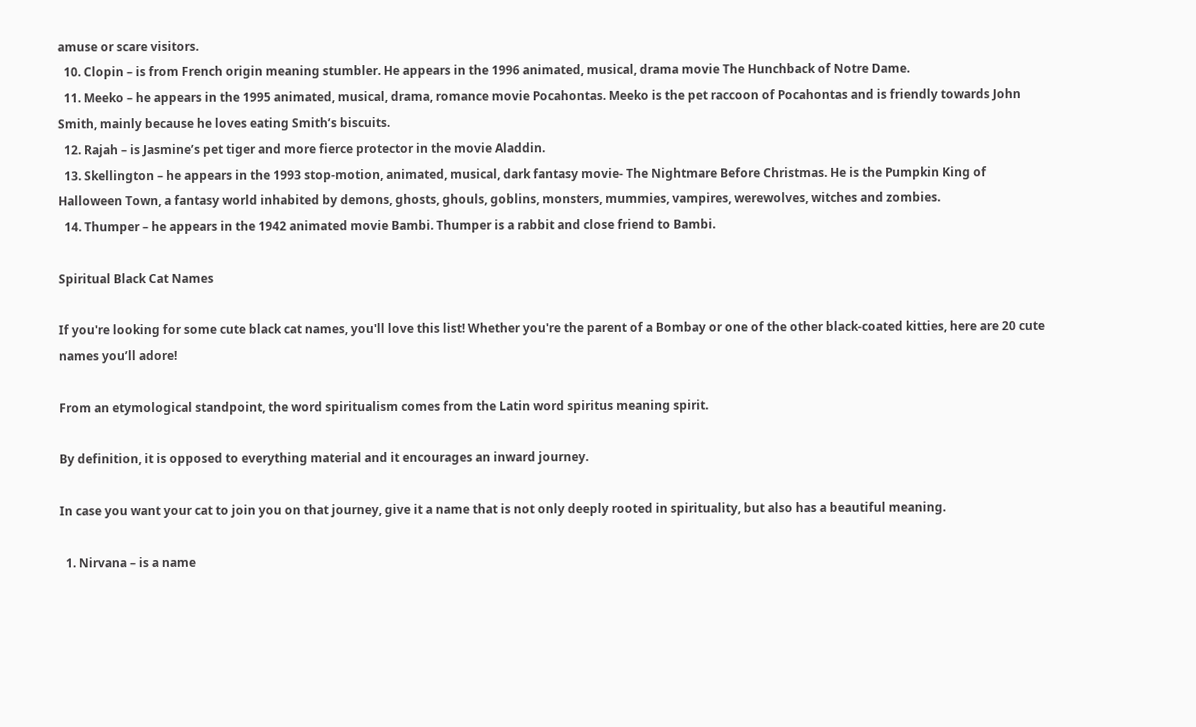amuse or scare visitors.
  10. Clopin – is from French origin meaning stumbler. He appears in the 1996 animated, musical, drama movie The Hunchback of Notre Dame.
  11. Meeko – he appears in the 1995 animated, musical, drama, romance movie Pocahontas. Meeko is the pet raccoon of Pocahontas and is friendly towards John Smith, mainly because he loves eating Smith’s biscuits.
  12. Rajah – is Jasmine’s pet tiger and more fierce protector in the movie Aladdin.
  13. Skellington – he appears in the 1993 stop-motion, animated, musical, dark fantasy movie- The Nightmare Before Christmas. He is the Pumpkin King of Halloween Town, a fantasy world inhabited by demons, ghosts, ghouls, goblins, monsters, mummies, vampires, werewolves, witches and zombies.
  14. Thumper – he appears in the 1942 animated movie Bambi. Thumper is a rabbit and close friend to Bambi.

Spiritual Black Cat Names

If you're looking for some cute black cat names, you'll love this list! Whether you're the parent of a Bombay or one of the other black-coated kitties, here are 20 cute names you’ll adore!

From an etymological standpoint, the word spiritualism comes from the Latin word spiritus meaning spirit.

By definition, it is opposed to everything material and it encourages an inward journey.

In case you want your cat to join you on that journey, give it a name that is not only deeply rooted in spirituality, but also has a beautiful meaning.

  1. Nirvana – is a name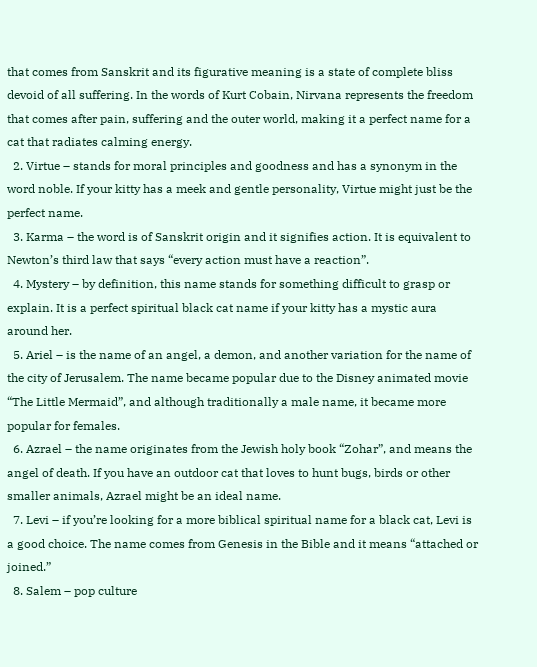that comes from Sanskrit and its figurative meaning is a state of complete bliss devoid of all suffering. In the words of Kurt Cobain, Nirvana represents the freedom that comes after pain, suffering and the outer world, making it a perfect name for a cat that radiates calming energy.
  2. Virtue – stands for moral principles and goodness and has a synonym in the word noble. If your kitty has a meek and gentle personality, Virtue might just be the perfect name.
  3. Karma – the word is of Sanskrit origin and it signifies action. It is equivalent to Newton’s third law that says “every action must have a reaction”.
  4. Mystery – by definition, this name stands for something difficult to grasp or explain. It is a perfect spiritual black cat name if your kitty has a mystic aura around her.
  5. Ariel – is the name of an angel, a demon, and another variation for the name of the city of Jerusalem. The name became popular due to the Disney animated movie “The Little Mermaid”, and although traditionally a male name, it became more popular for females.
  6. Azrael – the name originates from the Jewish holy book “Zohar”, and means the angel of death. If you have an outdoor cat that loves to hunt bugs, birds or other smaller animals, Azrael might be an ideal name.
  7. Levi – if you’re looking for a more biblical spiritual name for a black cat, Levi is a good choice. The name comes from Genesis in the Bible and it means “attached or joined.”
  8. Salem – pop culture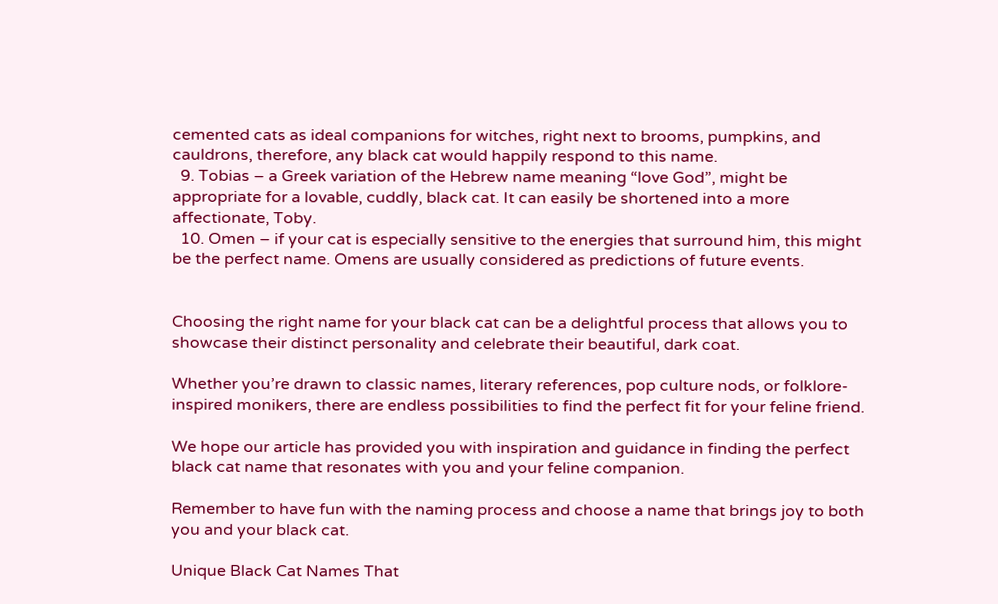cemented cats as ideal companions for witches, right next to brooms, pumpkins, and cauldrons, therefore, any black cat would happily respond to this name.
  9. Tobias – a Greek variation of the Hebrew name meaning “love God”, might be appropriate for a lovable, cuddly, black cat. It can easily be shortened into a more affectionate, Toby.
  10. Omen – if your cat is especially sensitive to the energies that surround him, this might be the perfect name. Omens are usually considered as predictions of future events.


Choosing the right name for your black cat can be a delightful process that allows you to showcase their distinct personality and celebrate their beautiful, dark coat.

Whether you’re drawn to classic names, literary references, pop culture nods, or folklore-inspired monikers, there are endless possibilities to find the perfect fit for your feline friend.

We hope our article has provided you with inspiration and guidance in finding the perfect black cat name that resonates with you and your feline companion.

Remember to have fun with the naming process and choose a name that brings joy to both you and your black cat.

Unique Black Cat Names That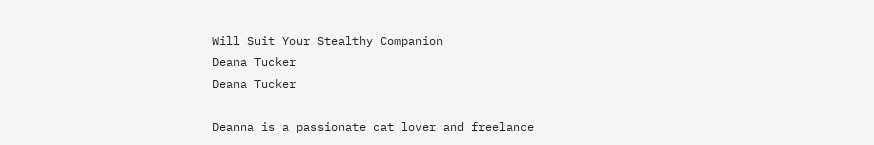Will Suit Your Stealthy Companion
Deana Tucker
Deana Tucker

Deanna is a passionate cat lover and freelance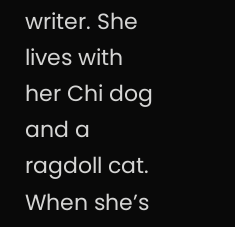writer. She lives with her Chi dog and a ragdoll cat. When she’s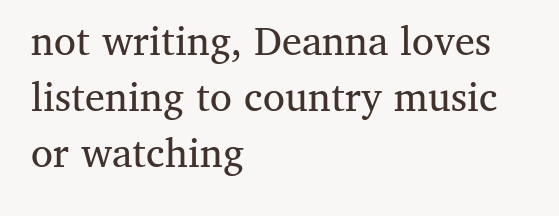not writing, Deanna loves listening to country music or watching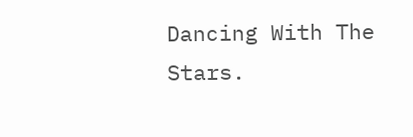Dancing With The Stars.